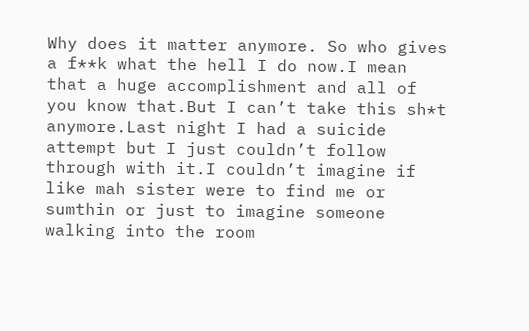Why does it matter anymore. So who gives a f**k what the hell I do now.I mean that a huge accomplishment and all of you know that.But I can’t take this sh*t anymore.Last night I had a suicide attempt but I just couldn’t follow through with it.I couldn’t imagine if like mah sister were to find me or sumthin or just to imagine someone walking into the room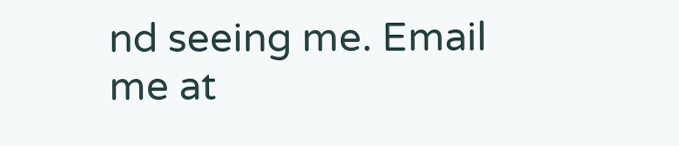nd seeing me. Email me at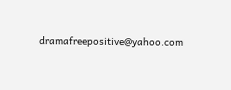dramafreepositive@yahoo.com